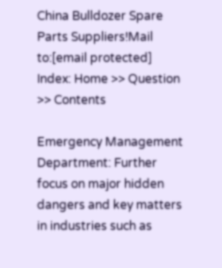China Bulldozer Spare Parts Suppliers!Mail to:[email protected]
Index: Home >> Question >> Contents

Emergency Management Department: Further focus on major hidden dangers and key matters in industries such as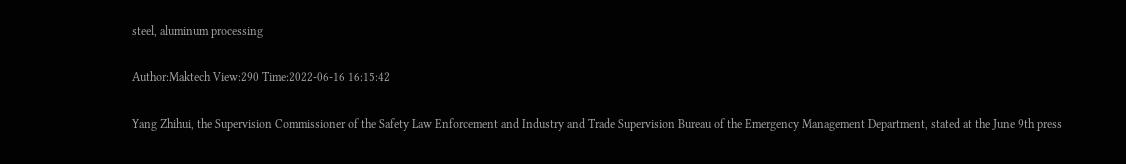steel, aluminum processing

Author:Maktech View:290 Time:2022-06-16 16:15:42

Yang Zhihui, the Supervision Commissioner of the Safety Law Enforcement and Industry and Trade Supervision Bureau of the Emergency Management Department, stated at the June 9th press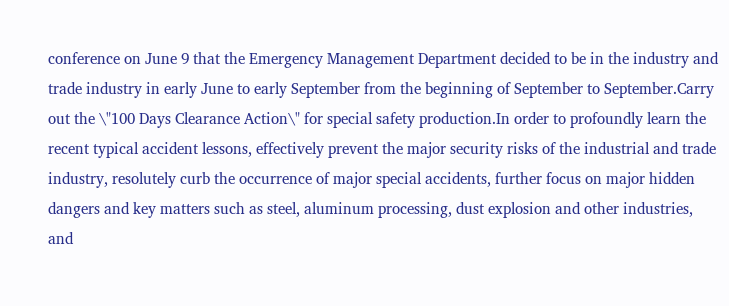conference on June 9 that the Emergency Management Department decided to be in the industry and trade industry in early June to early September from the beginning of September to September.Carry out the \"100 Days Clearance Action\" for special safety production.In order to profoundly learn the recent typical accident lessons, effectively prevent the major security risks of the industrial and trade industry, resolutely curb the occurrence of major special accidents, further focus on major hidden dangers and key matters such as steel, aluminum processing, dust explosion and other industries, and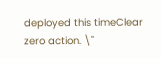deployed this timeClear zero action. \"